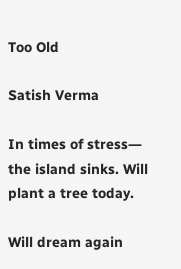Too Old

Satish Verma

In times of stress―
the island sinks. Will
plant a tree today.

Will dream again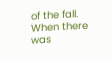of the fall.
When there was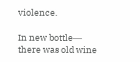violence.

In new bottle―
there was old wine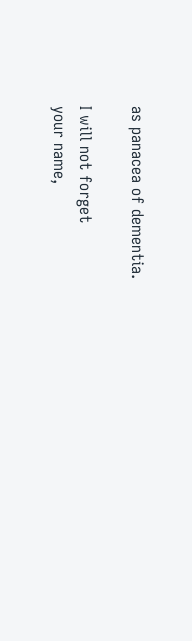as panacea of dementia.

I will not forget
your name,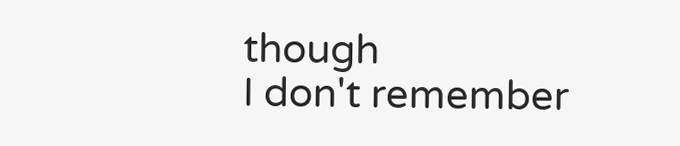though
I don't remember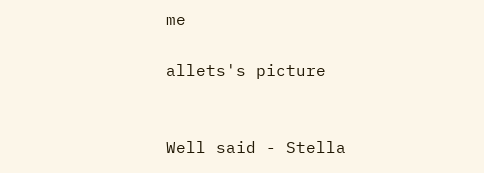me

allets's picture


Well said - Stella